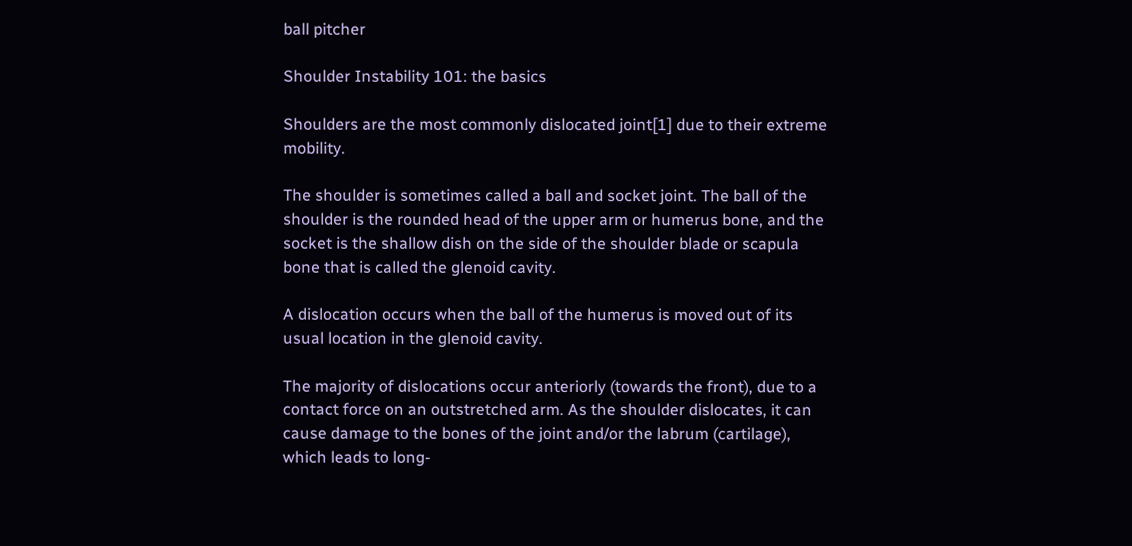ball pitcher

Shoulder Instability 101: the basics

Shoulders are the most commonly dislocated joint[1] due to their extreme mobility.

The shoulder is sometimes called a ball and socket joint. The ball of the shoulder is the rounded head of the upper arm or humerus bone, and the socket is the shallow dish on the side of the shoulder blade or scapula bone that is called the glenoid cavity.

A dislocation occurs when the ball of the humerus is moved out of its usual location in the glenoid cavity.

The majority of dislocations occur anteriorly (towards the front), due to a contact force on an outstretched arm. As the shoulder dislocates, it can cause damage to the bones of the joint and/or the labrum (cartilage), which leads to long-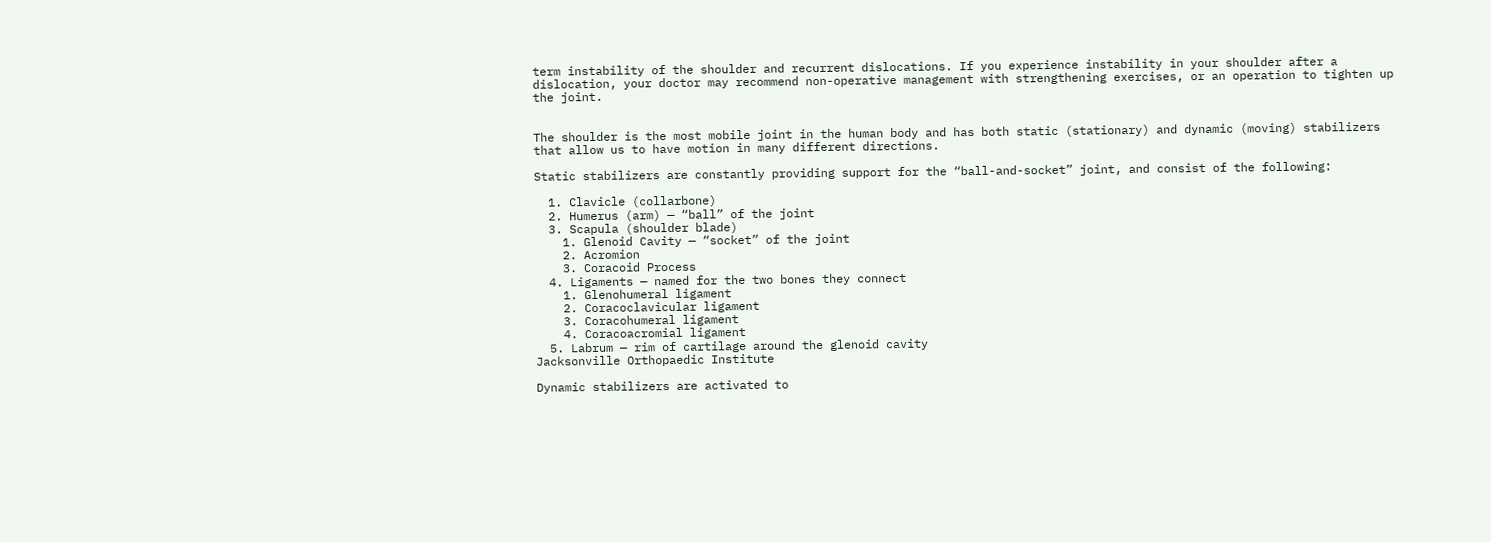term instability of the shoulder and recurrent dislocations. If you experience instability in your shoulder after a dislocation, your doctor may recommend non-operative management with strengthening exercises, or an operation to tighten up the joint.


The shoulder is the most mobile joint in the human body and has both static (stationary) and dynamic (moving) stabilizers that allow us to have motion in many different directions.

Static stabilizers are constantly providing support for the “ball-and-socket” joint, and consist of the following:

  1. Clavicle (collarbone)
  2. Humerus (arm) — “ball” of the joint
  3. Scapula (shoulder blade)
    1. Glenoid Cavity — “socket” of the joint
    2. Acromion
    3. Coracoid Process
  4. Ligaments — named for the two bones they connect
    1. Glenohumeral ligament
    2. Coracoclavicular ligament
    3. Coracohumeral ligament
    4. Coracoacromial ligament
  5. Labrum — rim of cartilage around the glenoid cavity
Jacksonville Orthopaedic Institute

Dynamic stabilizers are activated to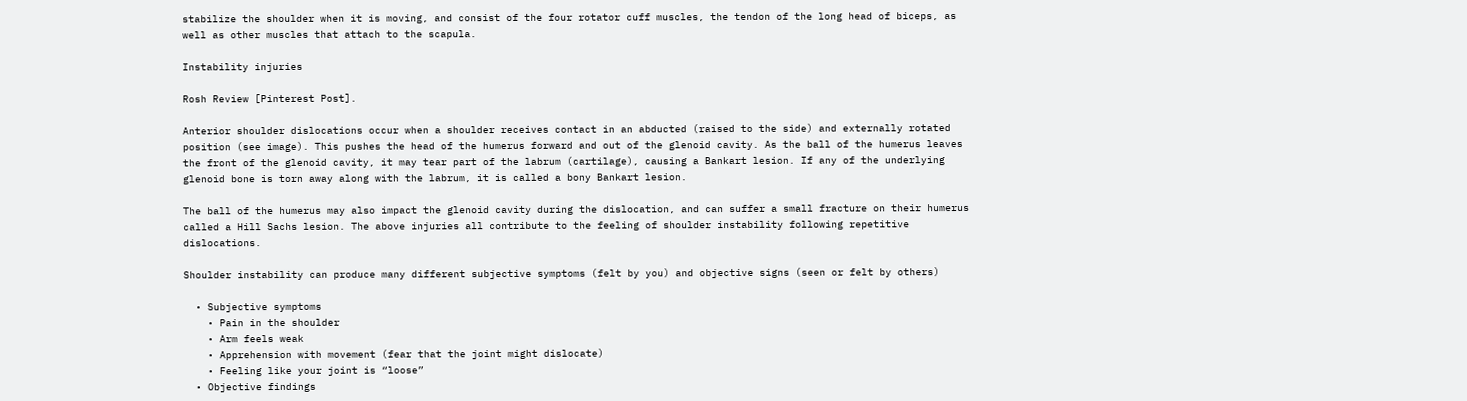stabilize the shoulder when it is moving, and consist of the four rotator cuff muscles, the tendon of the long head of biceps, as well as other muscles that attach to the scapula.

Instability injuries

Rosh Review [Pinterest Post].

Anterior shoulder dislocations occur when a shoulder receives contact in an abducted (raised to the side) and externally rotated position (see image). This pushes the head of the humerus forward and out of the glenoid cavity. As the ball of the humerus leaves the front of the glenoid cavity, it may tear part of the labrum (cartilage), causing a Bankart lesion. If any of the underlying glenoid bone is torn away along with the labrum, it is called a bony Bankart lesion.

The ball of the humerus may also impact the glenoid cavity during the dislocation, and can suffer a small fracture on their humerus called a Hill Sachs lesion. The above injuries all contribute to the feeling of shoulder instability following repetitive dislocations.

Shoulder instability can produce many different subjective symptoms (felt by you) and objective signs (seen or felt by others)

  • Subjective symptoms
    • Pain in the shoulder
    • Arm feels weak
    • Apprehension with movement (fear that the joint might dislocate)
    • Feeling like your joint is “loose”
  • Objective findings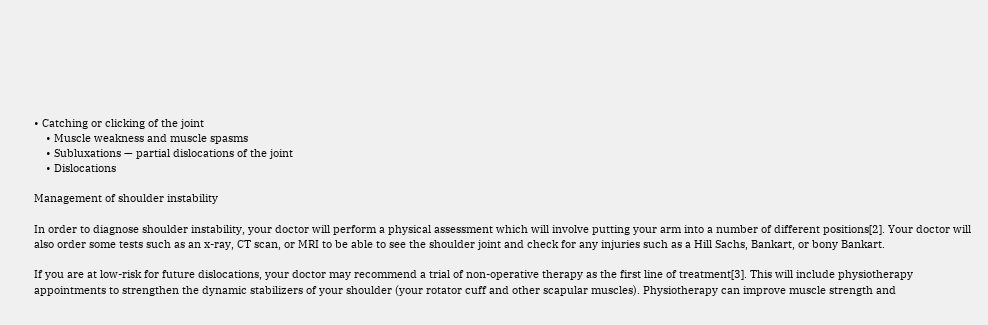• Catching or clicking of the joint
    • Muscle weakness and muscle spasms
    • Subluxations — partial dislocations of the joint
    • Dislocations

Management of shoulder instability

In order to diagnose shoulder instability, your doctor will perform a physical assessment which will involve putting your arm into a number of different positions[2]. Your doctor will also order some tests such as an x-ray, CT scan, or MRI to be able to see the shoulder joint and check for any injuries such as a Hill Sachs, Bankart, or bony Bankart.

If you are at low-risk for future dislocations, your doctor may recommend a trial of non-operative therapy as the first line of treatment[3]. This will include physiotherapy appointments to strengthen the dynamic stabilizers of your shoulder (your rotator cuff and other scapular muscles). Physiotherapy can improve muscle strength and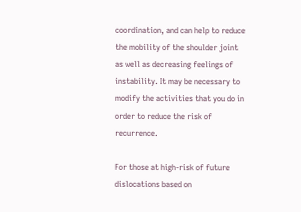coordination, and can help to reduce the mobility of the shoulder joint as well as decreasing feelings of instability. It may be necessary to modify the activities that you do in order to reduce the risk of recurrence.

For those at high-risk of future dislocations based on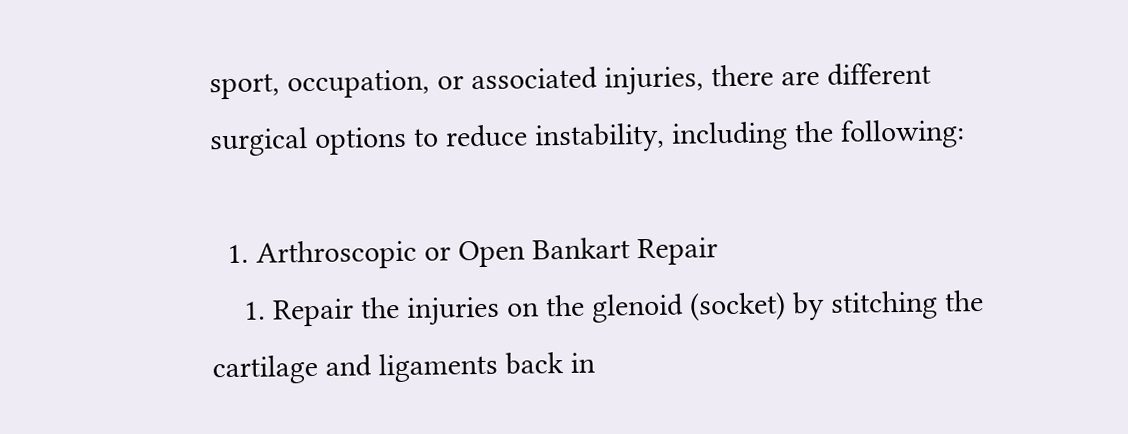sport, occupation, or associated injuries, there are different surgical options to reduce instability, including the following:

  1. Arthroscopic or Open Bankart Repair
    1. Repair the injuries on the glenoid (socket) by stitching the cartilage and ligaments back in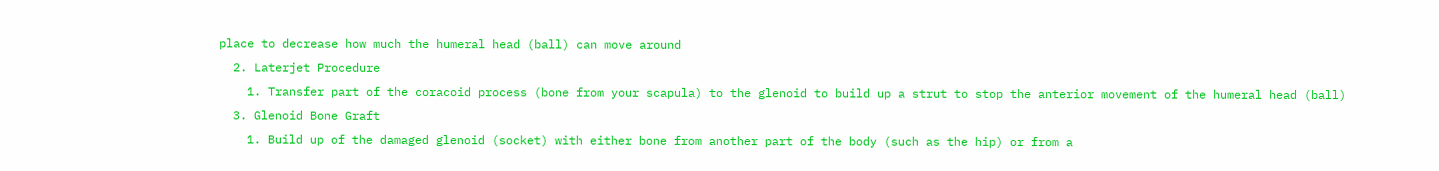place to decrease how much the humeral head (ball) can move around
  2. Laterjet Procedure
    1. Transfer part of the coracoid process (bone from your scapula) to the glenoid to build up a strut to stop the anterior movement of the humeral head (ball)
  3. Glenoid Bone Graft
    1. Build up of the damaged glenoid (socket) with either bone from another part of the body (such as the hip) or from a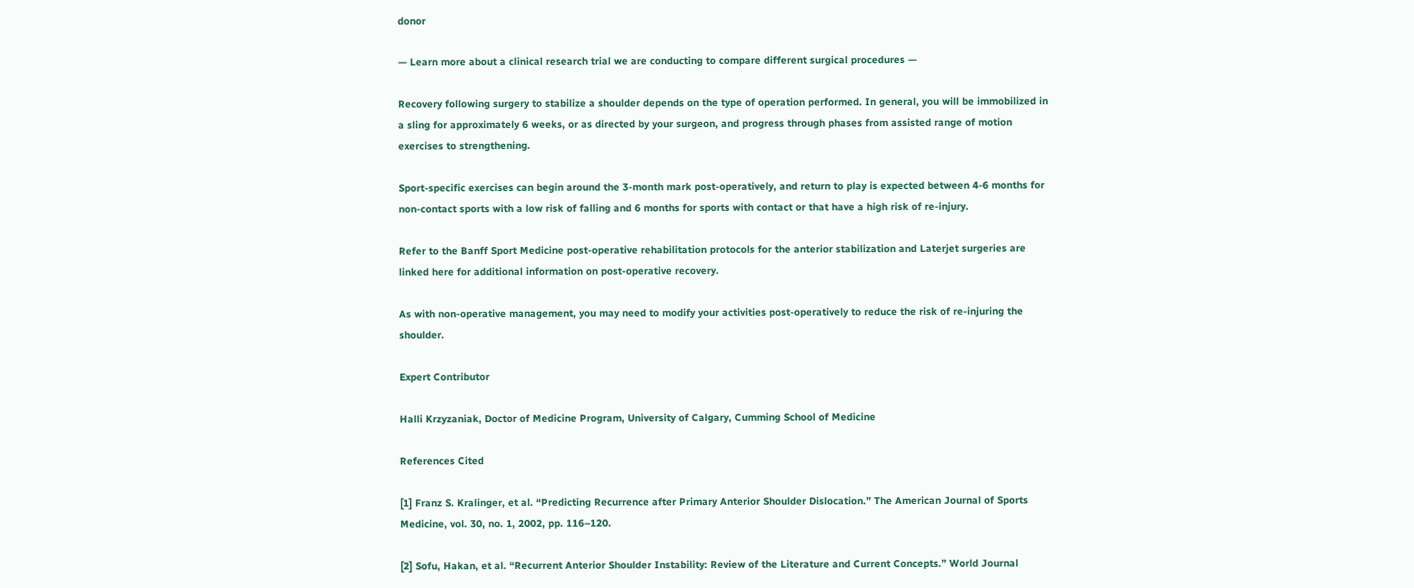donor

— Learn more about a clinical research trial we are conducting to compare different surgical procedures —

Recovery following surgery to stabilize a shoulder depends on the type of operation performed. In general, you will be immobilized in a sling for approximately 6 weeks, or as directed by your surgeon, and progress through phases from assisted range of motion exercises to strengthening.

Sport-specific exercises can begin around the 3-month mark post-operatively, and return to play is expected between 4-6 months for non-contact sports with a low risk of falling and 6 months for sports with contact or that have a high risk of re-injury.

Refer to the Banff Sport Medicine post-operative rehabilitation protocols for the anterior stabilization and Laterjet surgeries are linked here for additional information on post-operative recovery.

As with non-operative management, you may need to modify your activities post-operatively to reduce the risk of re-injuring the shoulder.

Expert Contributor

Halli Krzyzaniak, Doctor of Medicine Program, University of Calgary, Cumming School of Medicine

References Cited

[1] Franz S. Kralinger, et al. “Predicting Recurrence after Primary Anterior Shoulder Dislocation.” The American Journal of Sports Medicine, vol. 30, no. 1, 2002, pp. 116–120.

[2] Sofu, Hakan, et al. “Recurrent Anterior Shoulder Instability: Review of the Literature and Current Concepts.” World Journal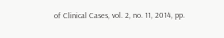of Clinical Cases, vol. 2, no. 11, 2014, pp.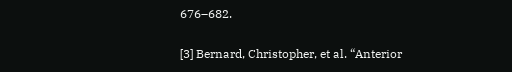676–682.

[3] Bernard, Christopher, et al. “Anterior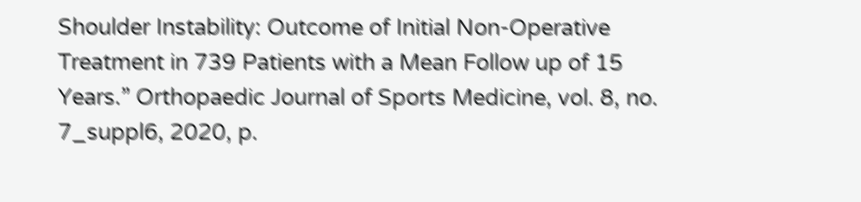Shoulder Instability: Outcome of Initial Non-Operative Treatment in 739 Patients with a Mean Follow up of 15 Years.” Orthopaedic Journal of Sports Medicine, vol. 8, no. 7_suppl6, 2020, p.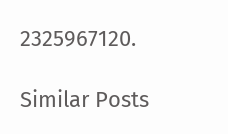2325967120.

Similar Posts